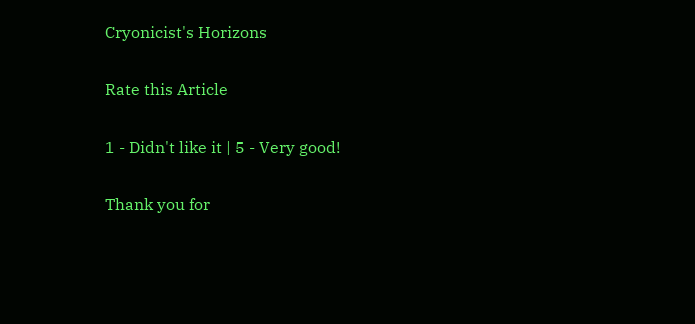Cryonicist's Horizons

Rate this Article

1 - Didn't like it | 5 - Very good!

Thank you for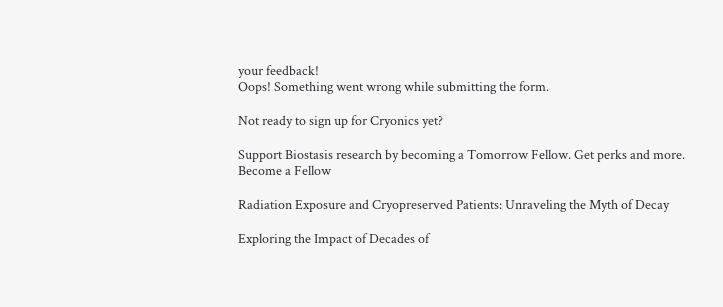your feedback!
Oops! Something went wrong while submitting the form.

Not ready to sign up for Cryonics yet?

Support Biostasis research by becoming a Tomorrow Fellow. Get perks and more.
Become a Fellow

Radiation Exposure and Cryopreserved Patients: Unraveling the Myth of Decay

Exploring the Impact of Decades of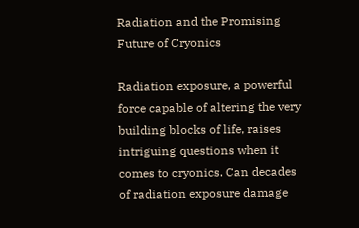Radiation and the Promising Future of Cryonics

Radiation exposure, a powerful force capable of altering the very building blocks of life, raises intriguing questions when it comes to cryonics. Can decades of radiation exposure damage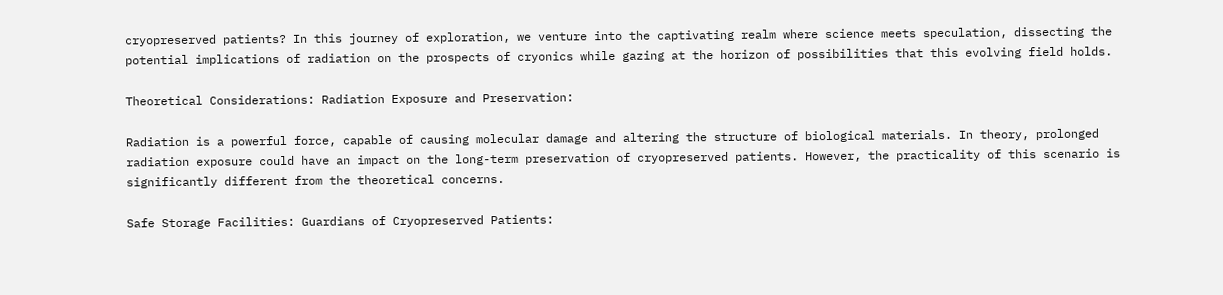cryopreserved patients? In this journey of exploration, we venture into the captivating realm where science meets speculation, dissecting the potential implications of radiation on the prospects of cryonics while gazing at the horizon of possibilities that this evolving field holds.

Theoretical Considerations: Radiation Exposure and Preservation:

Radiation is a powerful force, capable of causing molecular damage and altering the structure of biological materials. In theory, prolonged radiation exposure could have an impact on the long-term preservation of cryopreserved patients. However, the practicality of this scenario is significantly different from the theoretical concerns.

Safe Storage Facilities: Guardians of Cryopreserved Patients: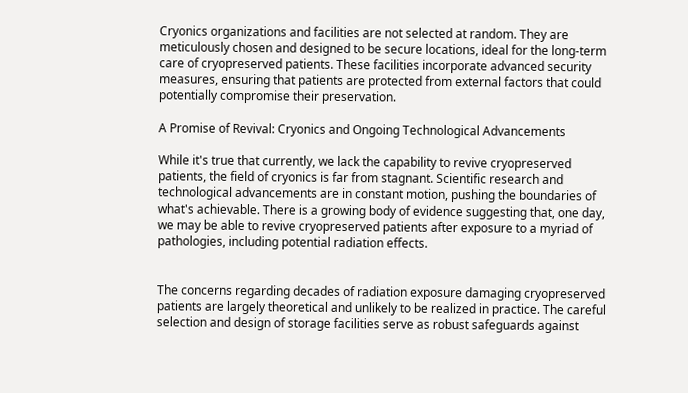Cryonics organizations and facilities are not selected at random. They are meticulously chosen and designed to be secure locations, ideal for the long-term care of cryopreserved patients. These facilities incorporate advanced security measures, ensuring that patients are protected from external factors that could potentially compromise their preservation.

A Promise of Revival: Cryonics and Ongoing Technological Advancements

While it's true that currently, we lack the capability to revive cryopreserved patients, the field of cryonics is far from stagnant. Scientific research and technological advancements are in constant motion, pushing the boundaries of what's achievable. There is a growing body of evidence suggesting that, one day, we may be able to revive cryopreserved patients after exposure to a myriad of pathologies, including potential radiation effects.


The concerns regarding decades of radiation exposure damaging cryopreserved patients are largely theoretical and unlikely to be realized in practice. The careful selection and design of storage facilities serve as robust safeguards against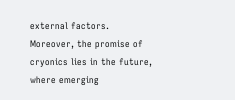external factors. Moreover, the promise of cryonics lies in the future, where emerging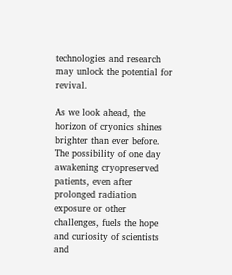technologies and research may unlock the potential for revival.

As we look ahead, the horizon of cryonics shines brighter than ever before. The possibility of one day awakening cryopreserved patients, even after prolonged radiation exposure or other challenges, fuels the hope and curiosity of scientists and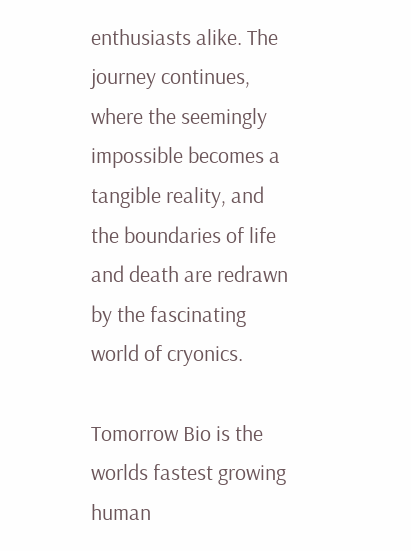enthusiasts alike. The journey continues, where the seemingly impossible becomes a tangible reality, and the boundaries of life and death are redrawn by the fascinating world of cryonics.

Tomorrow Bio is the worlds fastest growing human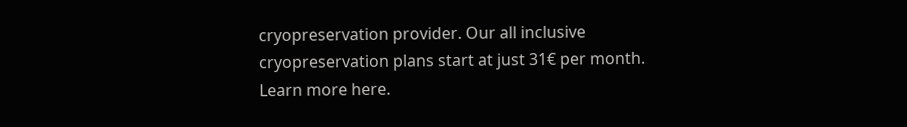cryopreservation provider. Our all inclusive cryopreservation plans start at just 31€ per month. Learn more here.